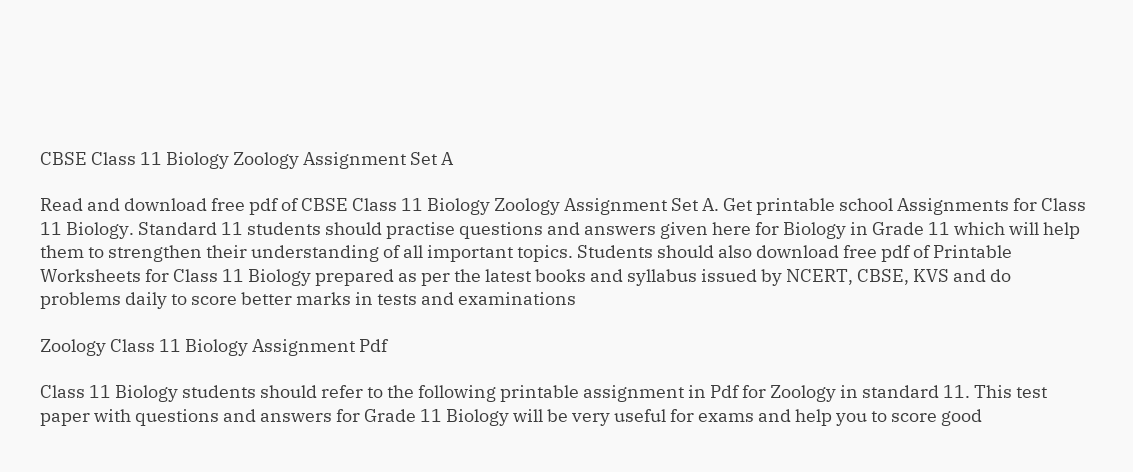CBSE Class 11 Biology Zoology Assignment Set A

Read and download free pdf of CBSE Class 11 Biology Zoology Assignment Set A. Get printable school Assignments for Class 11 Biology. Standard 11 students should practise questions and answers given here for Biology in Grade 11 which will help them to strengthen their understanding of all important topics. Students should also download free pdf of Printable Worksheets for Class 11 Biology prepared as per the latest books and syllabus issued by NCERT, CBSE, KVS and do problems daily to score better marks in tests and examinations

Zoology Class 11 Biology Assignment Pdf

Class 11 Biology students should refer to the following printable assignment in Pdf for Zoology in standard 11. This test paper with questions and answers for Grade 11 Biology will be very useful for exams and help you to score good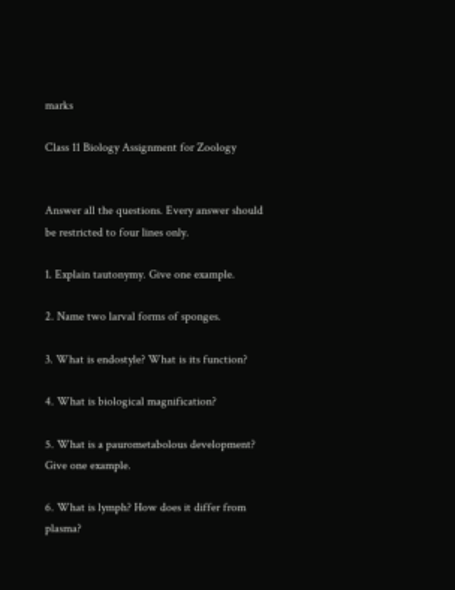marks

Class 11 Biology Assignment for Zoology


Answer all the questions. Every answer should be restricted to four lines only.

1. Explain tautonymy. Give one example.

2. Name two larval forms of sponges.

3. What is endostyle? What is its function?

4. What is biological magnification?

5. What is a paurometabolous development? Give one example.

6. What is lymph? How does it differ from plasma?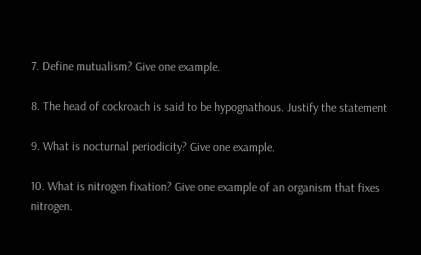7. Define mutualism? Give one example.

8. The head of cockroach is said to be hypognathous. Justify the statement

9. What is nocturnal periodicity? Give one example.

10. What is nitrogen fixation? Give one example of an organism that fixes nitrogen.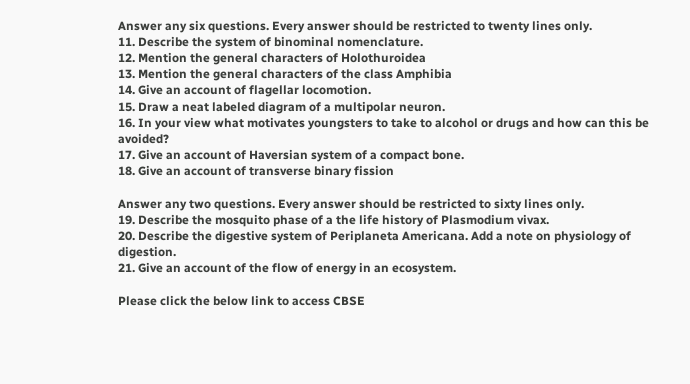Answer any six questions. Every answer should be restricted to twenty lines only.
11. Describe the system of binominal nomenclature.
12. Mention the general characters of Holothuroidea
13. Mention the general characters of the class Amphibia
14. Give an account of flagellar locomotion.
15. Draw a neat labeled diagram of a multipolar neuron.
16. In your view what motivates youngsters to take to alcohol or drugs and how can this be avoided?
17. Give an account of Haversian system of a compact bone.
18. Give an account of transverse binary fission

Answer any two questions. Every answer should be restricted to sixty lines only.
19. Describe the mosquito phase of a the life history of Plasmodium vivax.
20. Describe the digestive system of Periplaneta Americana. Add a note on physiology of digestion.
21. Give an account of the flow of energy in an ecosystem.

Please click the below link to access CBSE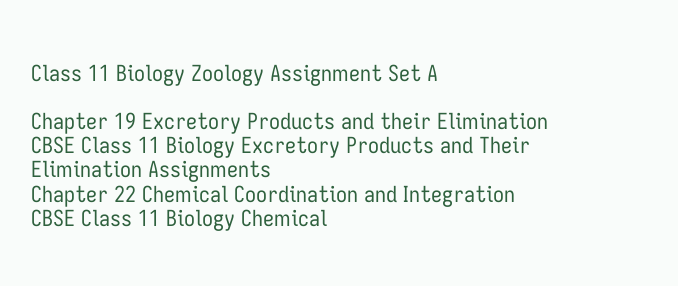Class 11 Biology Zoology Assignment Set A

Chapter 19 Excretory Products and their Elimination
CBSE Class 11 Biology Excretory Products and Their Elimination Assignments
Chapter 22 Chemical Coordination and Integration
CBSE Class 11 Biology Chemical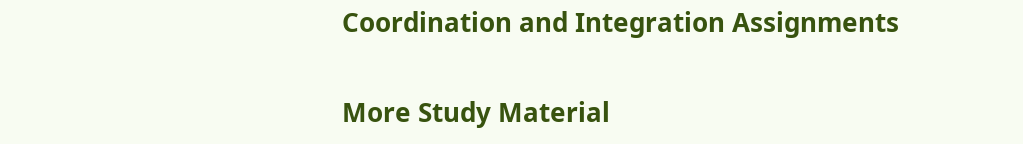Coordination and Integration Assignments

More Study Material